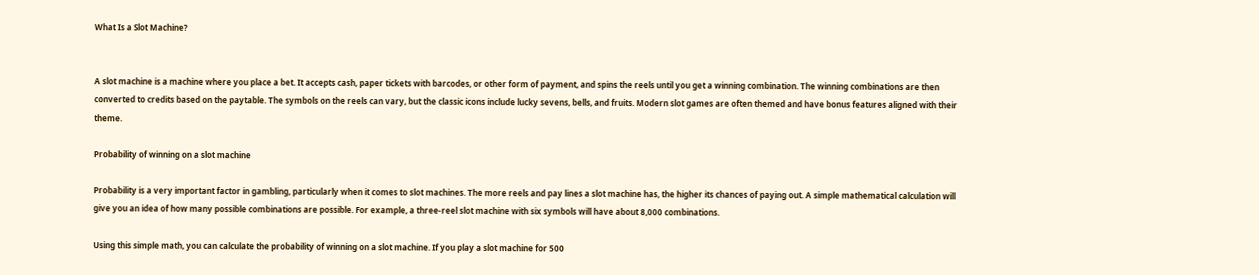What Is a Slot Machine?


A slot machine is a machine where you place a bet. It accepts cash, paper tickets with barcodes, or other form of payment, and spins the reels until you get a winning combination. The winning combinations are then converted to credits based on the paytable. The symbols on the reels can vary, but the classic icons include lucky sevens, bells, and fruits. Modern slot games are often themed and have bonus features aligned with their theme.

Probability of winning on a slot machine

Probability is a very important factor in gambling, particularly when it comes to slot machines. The more reels and pay lines a slot machine has, the higher its chances of paying out. A simple mathematical calculation will give you an idea of how many possible combinations are possible. For example, a three-reel slot machine with six symbols will have about 8,000 combinations.

Using this simple math, you can calculate the probability of winning on a slot machine. If you play a slot machine for 500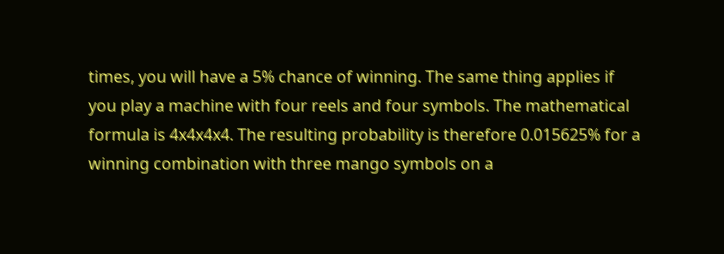times, you will have a 5% chance of winning. The same thing applies if you play a machine with four reels and four symbols. The mathematical formula is 4x4x4x4. The resulting probability is therefore 0.015625% for a winning combination with three mango symbols on a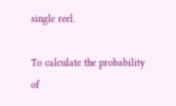single reel.

To calculate the probability of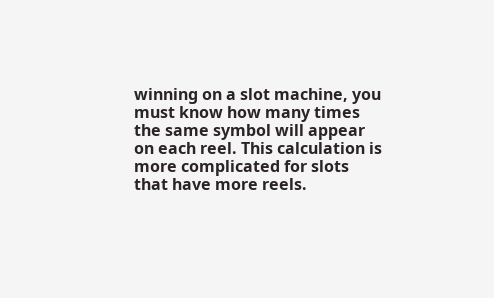winning on a slot machine, you must know how many times the same symbol will appear on each reel. This calculation is more complicated for slots that have more reels.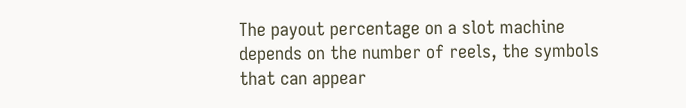The payout percentage on a slot machine depends on the number of reels, the symbols that can appear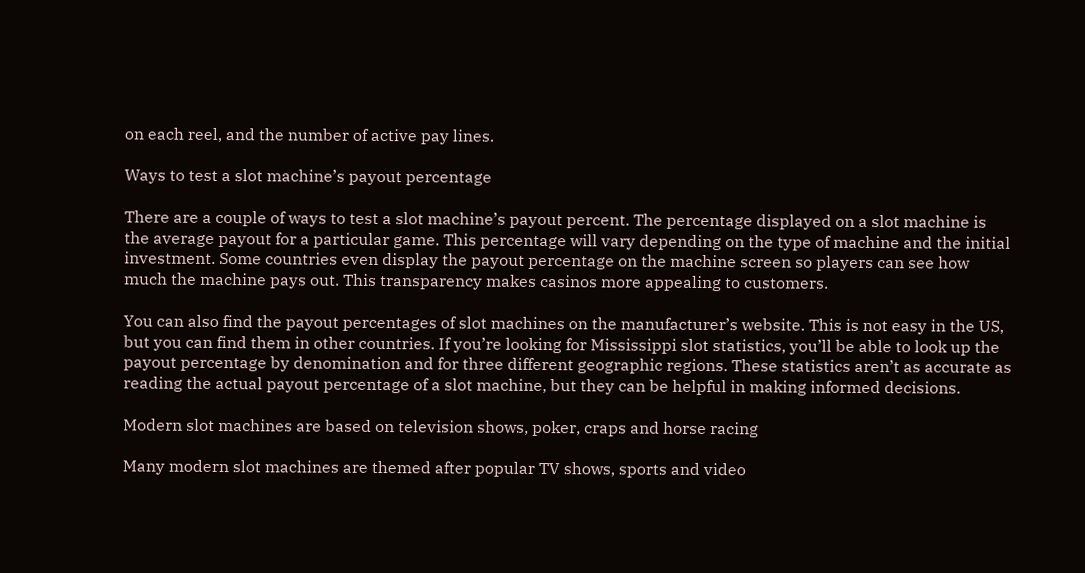on each reel, and the number of active pay lines.

Ways to test a slot machine’s payout percentage

There are a couple of ways to test a slot machine’s payout percent. The percentage displayed on a slot machine is the average payout for a particular game. This percentage will vary depending on the type of machine and the initial investment. Some countries even display the payout percentage on the machine screen so players can see how much the machine pays out. This transparency makes casinos more appealing to customers.

You can also find the payout percentages of slot machines on the manufacturer’s website. This is not easy in the US, but you can find them in other countries. If you’re looking for Mississippi slot statistics, you’ll be able to look up the payout percentage by denomination and for three different geographic regions. These statistics aren’t as accurate as reading the actual payout percentage of a slot machine, but they can be helpful in making informed decisions.

Modern slot machines are based on television shows, poker, craps and horse racing

Many modern slot machines are themed after popular TV shows, sports and video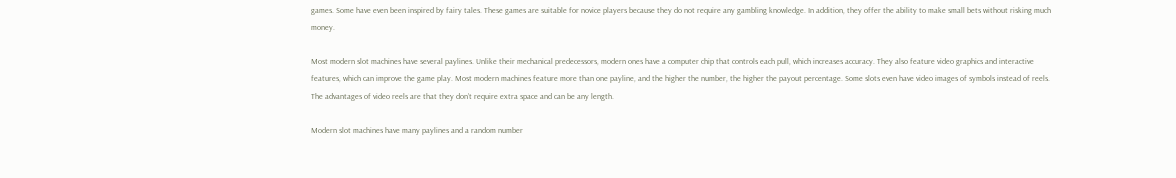games. Some have even been inspired by fairy tales. These games are suitable for novice players because they do not require any gambling knowledge. In addition, they offer the ability to make small bets without risking much money.

Most modern slot machines have several paylines. Unlike their mechanical predecessors, modern ones have a computer chip that controls each pull, which increases accuracy. They also feature video graphics and interactive features, which can improve the game play. Most modern machines feature more than one payline, and the higher the number, the higher the payout percentage. Some slots even have video images of symbols instead of reels. The advantages of video reels are that they don’t require extra space and can be any length.

Modern slot machines have many paylines and a random number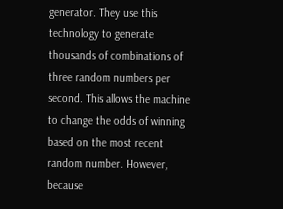generator. They use this technology to generate thousands of combinations of three random numbers per second. This allows the machine to change the odds of winning based on the most recent random number. However, because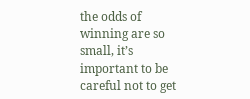the odds of winning are so small, it’s important to be careful not to get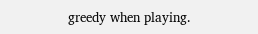greedy when playing.